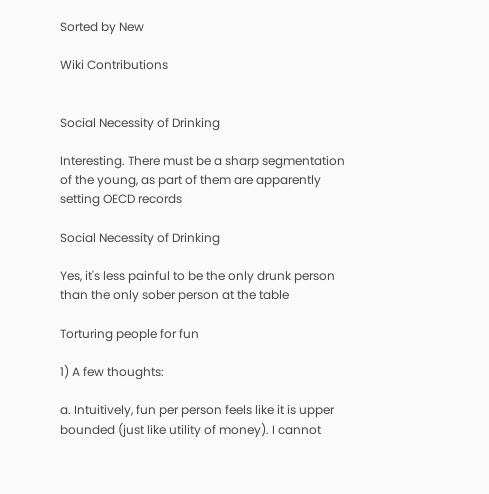Sorted by New

Wiki Contributions


Social Necessity of Drinking

Interesting. There must be a sharp segmentation of the young, as part of them are apparently setting OECD records

Social Necessity of Drinking

Yes, it's less painful to be the only drunk person than the only sober person at the table

Torturing people for fun

1) A few thoughts:

a. Intuitively, fun per person feels like it is upper bounded (just like utility of money). I cannot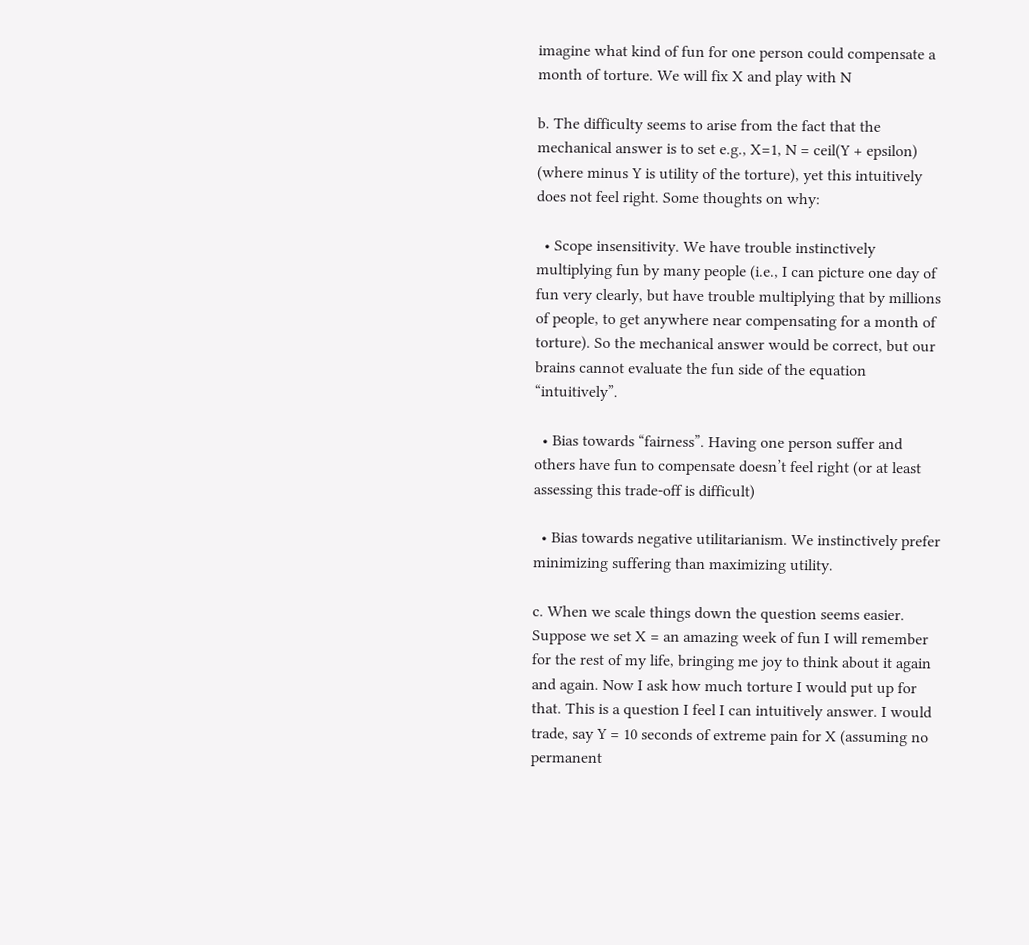imagine what kind of fun for one person could compensate a month of torture. We will fix X and play with N

b. The difficulty seems to arise from the fact that the mechanical answer is to set e.g., X=1, N = ceil(Y + epsilon) (where minus Y is utility of the torture), yet this intuitively does not feel right. Some thoughts on why:

  • Scope insensitivity. We have trouble instinctively multiplying fun by many people (i.e., I can picture one day of fun very clearly, but have trouble multiplying that by millions of people, to get anywhere near compensating for a month of torture). So the mechanical answer would be correct, but our brains cannot evaluate the fun side of the equation “intuitively”.

  • Bias towards “fairness”. Having one person suffer and others have fun to compensate doesn’t feel right (or at least assessing this trade-off is difficult)

  • Bias towards negative utilitarianism. We instinctively prefer minimizing suffering than maximizing utility.

c. When we scale things down the question seems easier. Suppose we set X = an amazing week of fun I will remember for the rest of my life, bringing me joy to think about it again and again. Now I ask how much torture I would put up for that. This is a question I feel I can intuitively answer. I would trade, say Y = 10 seconds of extreme pain for X (assuming no permanent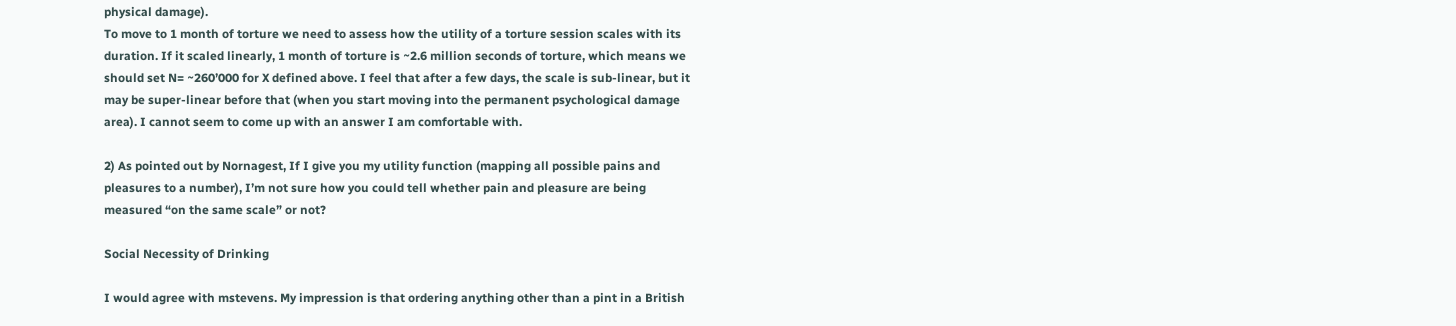physical damage).
To move to 1 month of torture we need to assess how the utility of a torture session scales with its duration. If it scaled linearly, 1 month of torture is ~2.6 million seconds of torture, which means we should set N= ~260’000 for X defined above. I feel that after a few days, the scale is sub-linear, but it may be super-linear before that (when you start moving into the permanent psychological damage area). I cannot seem to come up with an answer I am comfortable with.

2) As pointed out by Nornagest, If I give you my utility function (mapping all possible pains and pleasures to a number), I’m not sure how you could tell whether pain and pleasure are being measured “on the same scale” or not?

Social Necessity of Drinking

I would agree with mstevens. My impression is that ordering anything other than a pint in a British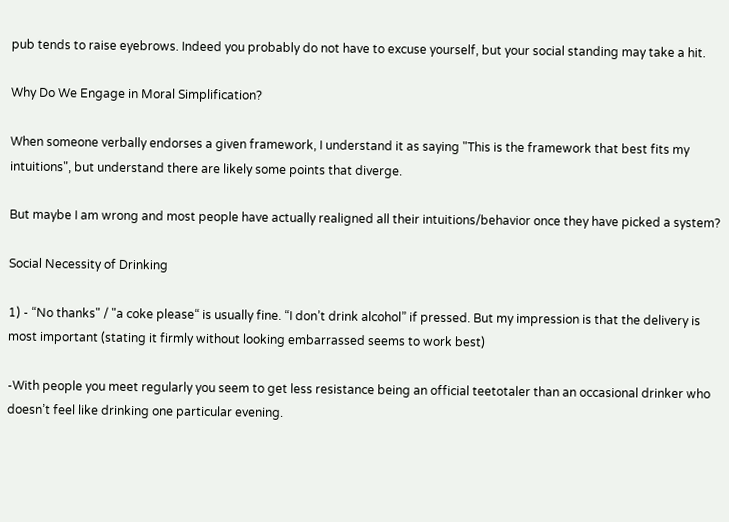pub tends to raise eyebrows. Indeed you probably do not have to excuse yourself, but your social standing may take a hit.

Why Do We Engage in Moral Simplification?

When someone verbally endorses a given framework, I understand it as saying "This is the framework that best fits my intuitions", but understand there are likely some points that diverge.

But maybe I am wrong and most people have actually realigned all their intuitions/behavior once they have picked a system?

Social Necessity of Drinking

1) - “No thanks" / "a coke please“ is usually fine. “I don’t drink alcohol” if pressed. But my impression is that the delivery is most important (stating it firmly without looking embarrassed seems to work best)

-With people you meet regularly you seem to get less resistance being an official teetotaler than an occasional drinker who doesn’t feel like drinking one particular evening.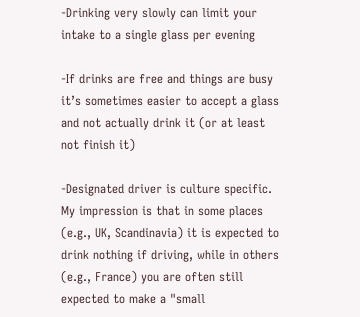-Drinking very slowly can limit your intake to a single glass per evening

-If drinks are free and things are busy it’s sometimes easier to accept a glass and not actually drink it (or at least not finish it)

-Designated driver is culture specific. My impression is that in some places (e.g., UK, Scandinavia) it is expected to drink nothing if driving, while in others (e.g., France) you are often still expected to make a "small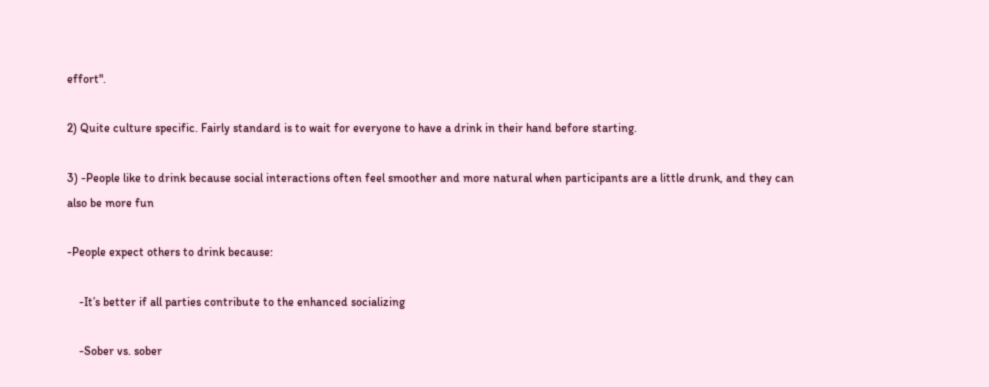effort".

2) Quite culture specific. Fairly standard is to wait for everyone to have a drink in their hand before starting.

3) -People like to drink because social interactions often feel smoother and more natural when participants are a little drunk, and they can also be more fun

-People expect others to drink because:

    -It’s better if all parties contribute to the enhanced socializing

    -Sober vs. sober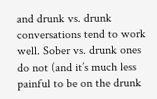and drunk vs. drunk conversations tend to work well. Sober vs. drunk ones do not (and it’s much less painful to be on the drunk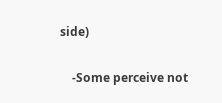side)

    -Some perceive not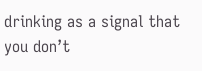drinking as a signal that you don’t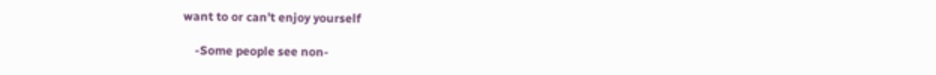want to or can’t enjoy yourself

    -Some people see non-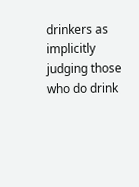drinkers as implicitly judging those who do drink